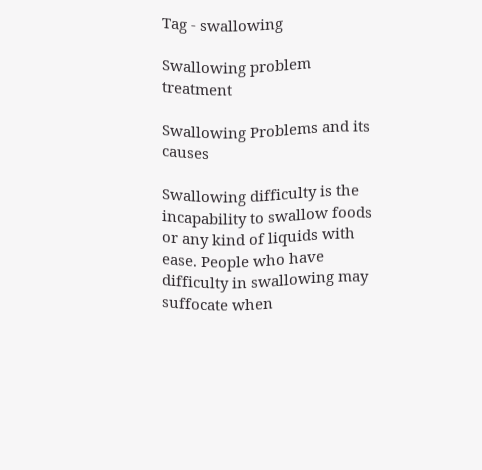Tag - swallowing

Swallowing problem treatment

Swallowing Problems and its causes

Swallowing difficulty is the incapability to swallow foods or any kind of liquids with ease. People who have difficulty in swallowing may suffocate when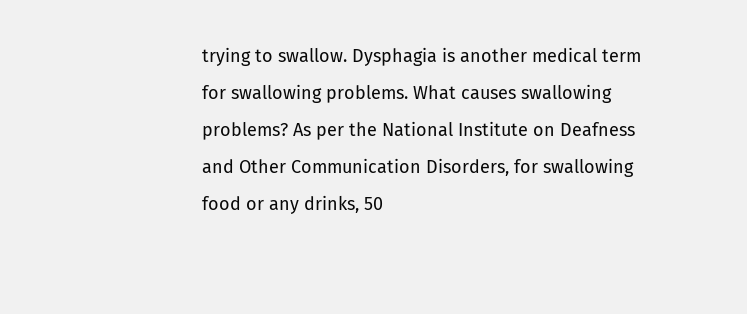trying to swallow. Dysphagia is another medical term for swallowing problems. What causes swallowing problems? As per the National Institute on Deafness and Other Communication Disorders, for swallowing food or any drinks, 50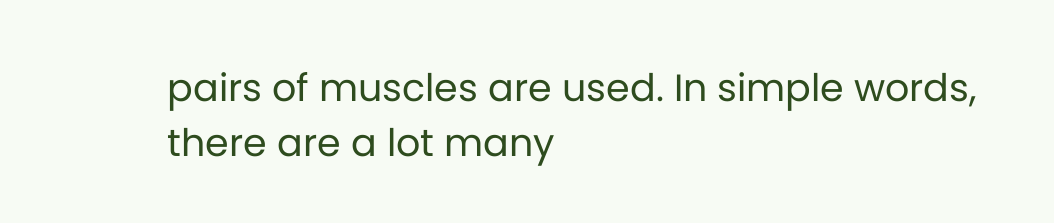pairs of muscles are used. In simple words, there are a lot many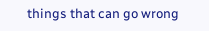things that can go wrong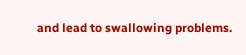and lead to swallowing problems.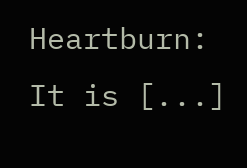Heartburn: It is [...]